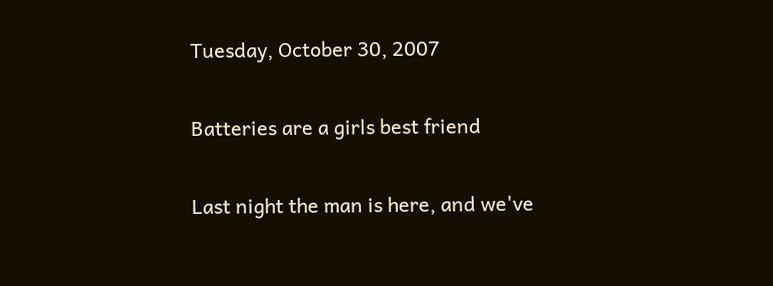Tuesday, October 30, 2007

Batteries are a girls best friend

Last night the man is here, and we've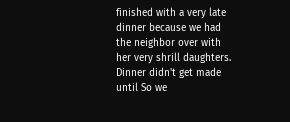finished with a very late dinner because we had the neighbor over with her very shrill daughters. Dinner didn't get made until So we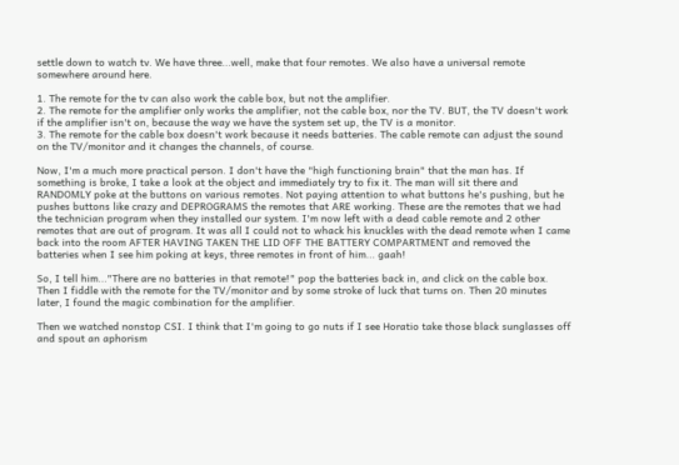settle down to watch tv. We have three...well, make that four remotes. We also have a universal remote somewhere around here.

1. The remote for the tv can also work the cable box, but not the amplifier.
2. The remote for the amplifier only works the amplifier, not the cable box, nor the TV. BUT, the TV doesn't work if the amplifier isn't on, because the way we have the system set up, the TV is a monitor.
3. The remote for the cable box doesn't work because it needs batteries. The cable remote can adjust the sound on the TV/monitor and it changes the channels, of course.

Now, I'm a much more practical person. I don't have the "high functioning brain" that the man has. If something is broke, I take a look at the object and immediately try to fix it. The man will sit there and RANDOMLY poke at the buttons on various remotes. Not paying attention to what buttons he's pushing, but he pushes buttons like crazy and DEPROGRAMS the remotes that ARE working. These are the remotes that we had the technician program when they installed our system. I'm now left with a dead cable remote and 2 other remotes that are out of program. It was all I could not to whack his knuckles with the dead remote when I came back into the room AFTER HAVING TAKEN THE LID OFF THE BATTERY COMPARTMENT and removed the batteries when I see him poking at keys, three remotes in front of him... gaah!

So, I tell him..."There are no batteries in that remote!" pop the batteries back in, and click on the cable box. Then I fiddle with the remote for the TV/monitor and by some stroke of luck that turns on. Then 20 minutes later, I found the magic combination for the amplifier.

Then we watched nonstop CSI. I think that I'm going to go nuts if I see Horatio take those black sunglasses off and spout an aphorism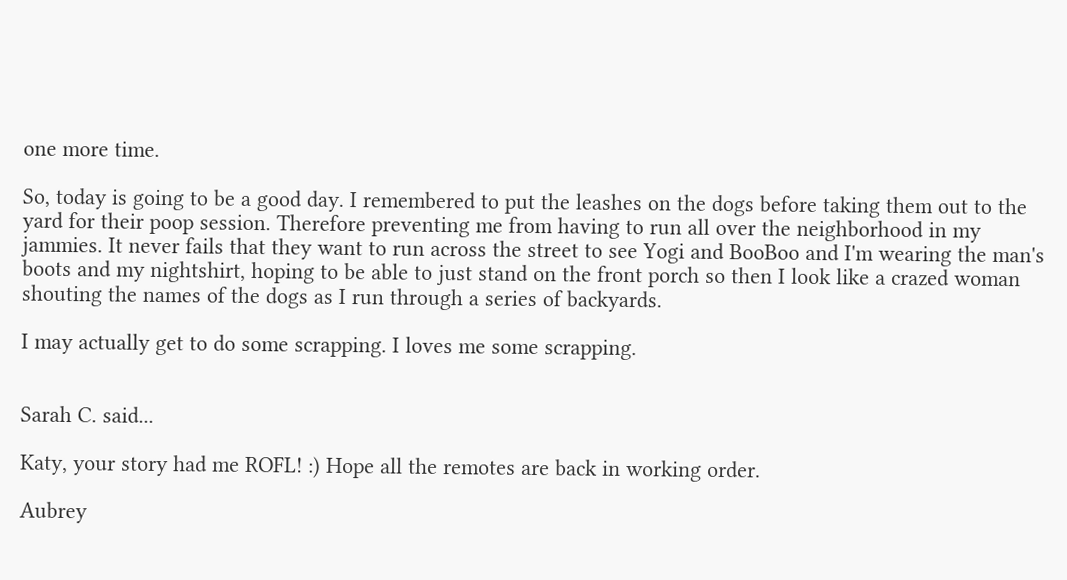one more time.

So, today is going to be a good day. I remembered to put the leashes on the dogs before taking them out to the yard for their poop session. Therefore preventing me from having to run all over the neighborhood in my jammies. It never fails that they want to run across the street to see Yogi and BooBoo and I'm wearing the man's boots and my nightshirt, hoping to be able to just stand on the front porch so then I look like a crazed woman shouting the names of the dogs as I run through a series of backyards.

I may actually get to do some scrapping. I loves me some scrapping.


Sarah C. said...

Katy, your story had me ROFL! :) Hope all the remotes are back in working order.

Aubrey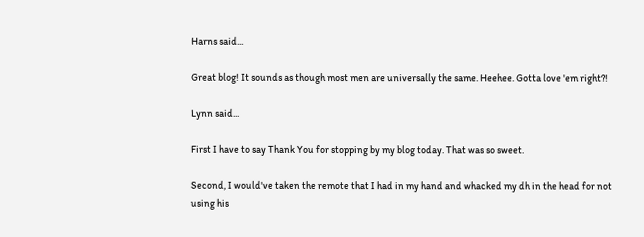Harns said...

Great blog! It sounds as though most men are universally the same. Heehee. Gotta love 'em right?!

Lynn said...

First I have to say Thank You for stopping by my blog today. That was so sweet.

Second, I would've taken the remote that I had in my hand and whacked my dh in the head for not using his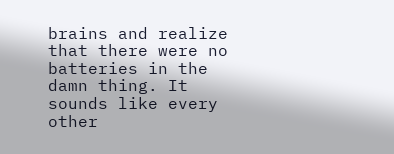brains and realize that there were no batteries in the damn thing. It sounds like every other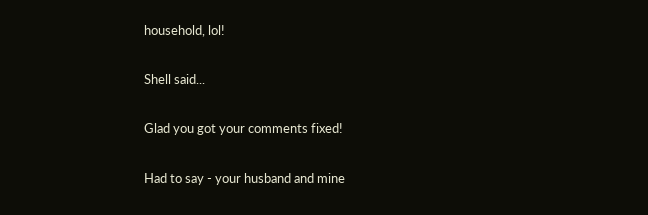household, lol!

Shell said...

Glad you got your comments fixed!

Had to say - your husband and mine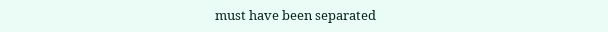must have been separated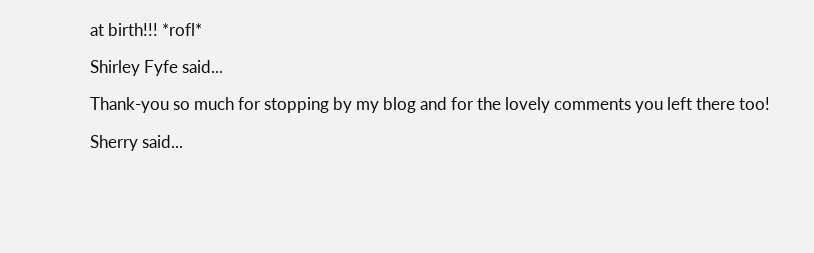at birth!!! *rofl*

Shirley Fyfe said...

Thank-you so much for stopping by my blog and for the lovely comments you left there too!

Sherry said...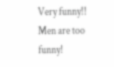Very funny!! Men are too funny!